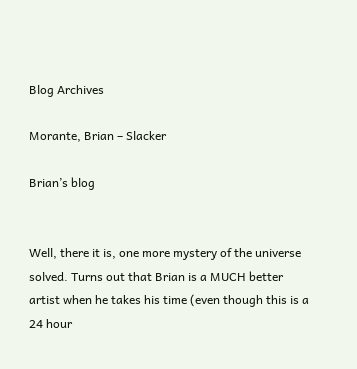Blog Archives

Morante, Brian – Slacker

Brian’s blog


Well, there it is, one more mystery of the universe solved. Turns out that Brian is a MUCH better artist when he takes his time (even though this is a 24 hour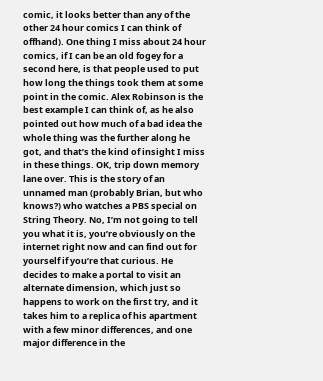comic, it looks better than any of the other 24 hour comics I can think of offhand). One thing I miss about 24 hour comics, if I can be an old fogey for a second here, is that people used to put how long the things took them at some point in the comic. Alex Robinson is the best example I can think of, as he also pointed out how much of a bad idea the whole thing was the further along he got, and that’s the kind of insight I miss in these things. OK, trip down memory lane over. This is the story of an unnamed man (probably Brian, but who knows?) who watches a PBS special on String Theory. No, I’m not going to tell you what it is, you’re obviously on the internet right now and can find out for yourself if you’re that curious. He decides to make a portal to visit an alternate dimension, which just so happens to work on the first try, and it takes him to a replica of his apartment with a few minor differences, and one major difference in the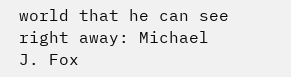world that he can see right away: Michael J. Fox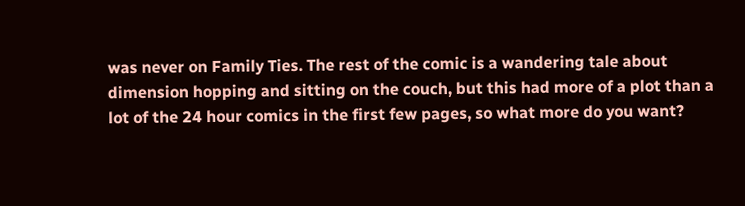was never on Family Ties. The rest of the comic is a wandering tale about dimension hopping and sitting on the couch, but this had more of a plot than a lot of the 24 hour comics in the first few pages, so what more do you want?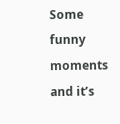Some funny moments and it’s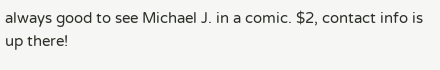always good to see Michael J. in a comic. $2, contact info is up there!